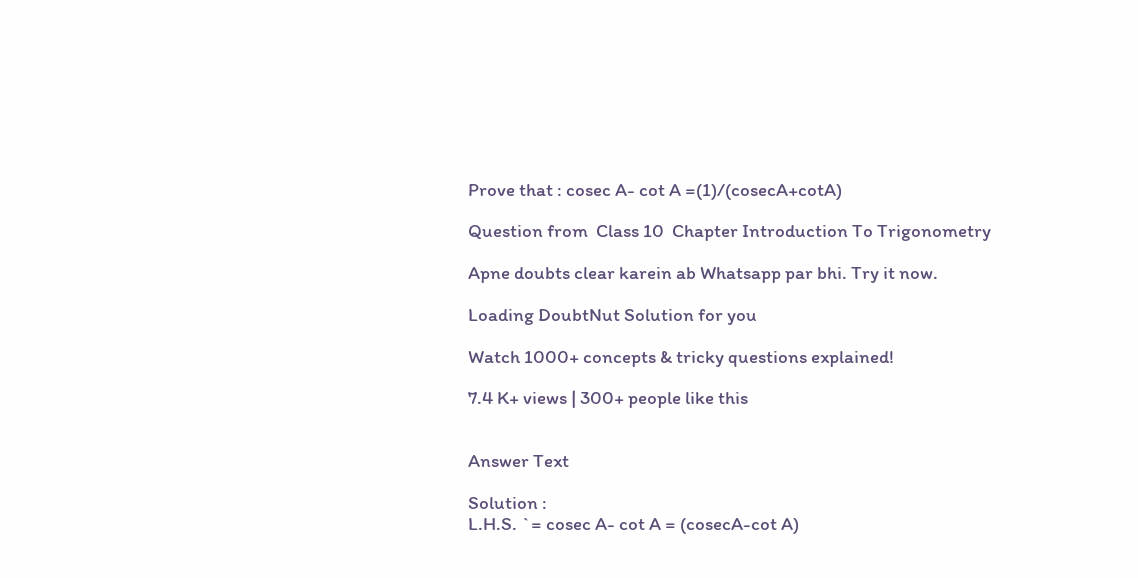Prove that : cosec A- cot A =(1)/(cosecA+cotA)

Question from  Class 10  Chapter Introduction To Trigonometry

Apne doubts clear karein ab Whatsapp par bhi. Try it now.

Loading DoubtNut Solution for you

Watch 1000+ concepts & tricky questions explained!

7.4 K+ views | 300+ people like this


Answer Text

Solution :
L.H.S. `= cosec A- cot A = (cosecA-cot A)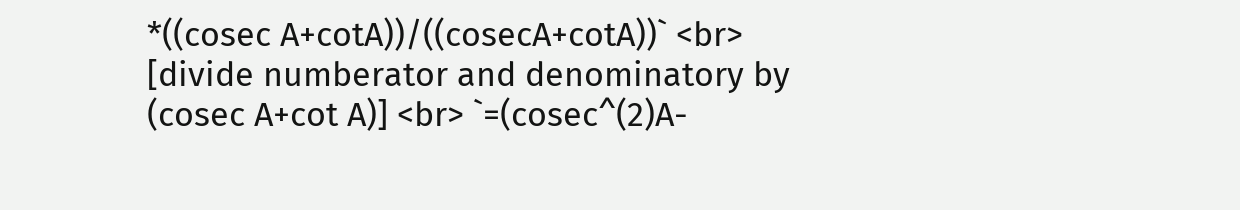*((cosec A+cotA))/((cosecA+cotA))` <br> [divide numberator and denominatory by (cosec A+cot A)] <br> `=(cosec^(2)A-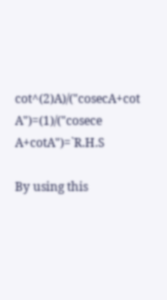cot^(2)A)/("cosecA+cot A")=(1)/("cosece A+cotA")=`R.H.S

By using this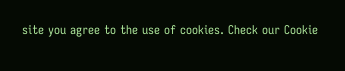site you agree to the use of cookies. Check our Cookie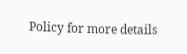Policy for more details